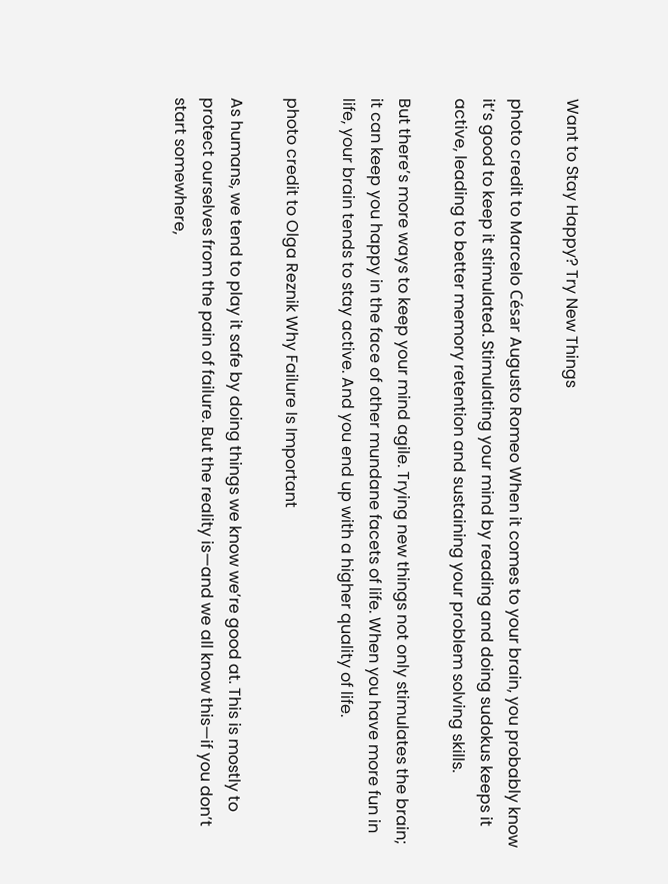Want to Stay Happy? Try New Things

photo credit to Marcelo César Augusto Romeo When it comes to your brain, you probably know it’s good to keep it stimulated. Stimulating your mind by reading and doing sudokus keeps it active, leading to better memory retention and sustaining your problem solving skills.

But there’s more ways to keep your mind agile. Trying new things not only stimulates the brain; it can keep you happy in the face of other mundane facets of life. When you have more fun in life, your brain tends to stay active. And you end up with a higher quality of life.

photo credit to Olga Reznik Why Failure Is Important

As humans, we tend to play it safe by doing things we know we’re good at. This is mostly to protect ourselves from the pain of failure. But the reality is—and we all know this—if you don’t start somewhere,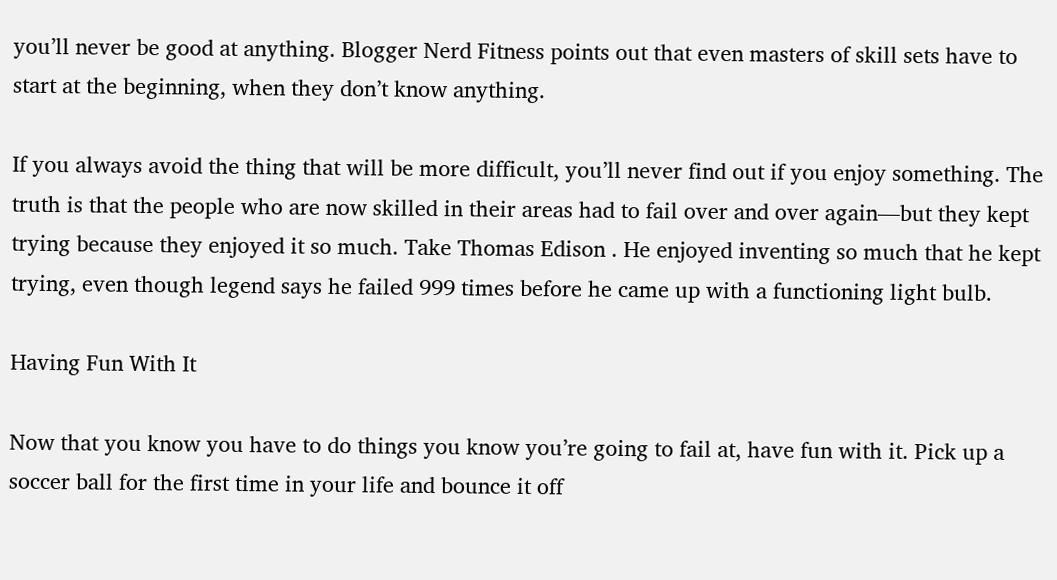you’ll never be good at anything. Blogger Nerd Fitness points out that even masters of skill sets have to start at the beginning, when they don’t know anything.

If you always avoid the thing that will be more difficult, you’ll never find out if you enjoy something. The truth is that the people who are now skilled in their areas had to fail over and over again—but they kept trying because they enjoyed it so much. Take Thomas Edison . He enjoyed inventing so much that he kept trying, even though legend says he failed 999 times before he came up with a functioning light bulb.

Having Fun With It

Now that you know you have to do things you know you’re going to fail at, have fun with it. Pick up a soccer ball for the first time in your life and bounce it off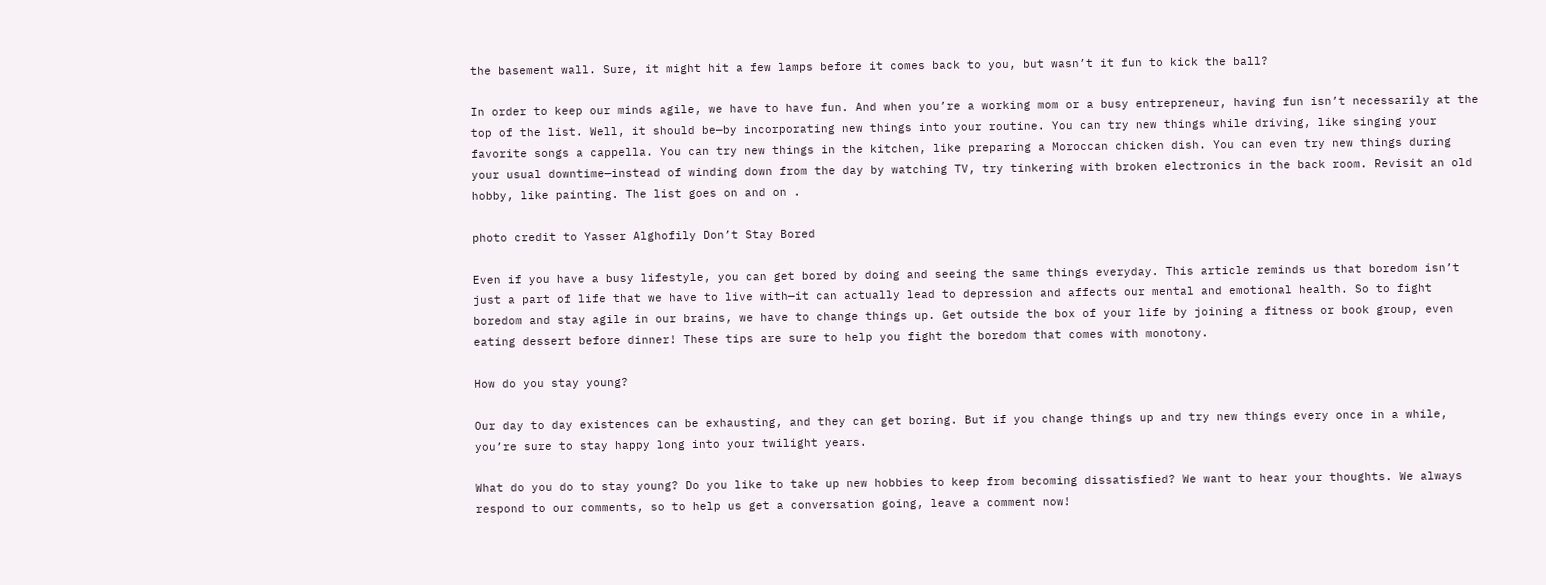the basement wall. Sure, it might hit a few lamps before it comes back to you, but wasn’t it fun to kick the ball?

In order to keep our minds agile, we have to have fun. And when you’re a working mom or a busy entrepreneur, having fun isn’t necessarily at the top of the list. Well, it should be—by incorporating new things into your routine. You can try new things while driving, like singing your favorite songs a cappella. You can try new things in the kitchen, like preparing a Moroccan chicken dish. You can even try new things during your usual downtime—instead of winding down from the day by watching TV, try tinkering with broken electronics in the back room. Revisit an old hobby, like painting. The list goes on and on .

photo credit to Yasser Alghofily Don’t Stay Bored

Even if you have a busy lifestyle, you can get bored by doing and seeing the same things everyday. This article reminds us that boredom isn’t just a part of life that we have to live with—it can actually lead to depression and affects our mental and emotional health. So to fight boredom and stay agile in our brains, we have to change things up. Get outside the box of your life by joining a fitness or book group, even eating dessert before dinner! These tips are sure to help you fight the boredom that comes with monotony.

How do you stay young?

Our day to day existences can be exhausting, and they can get boring. But if you change things up and try new things every once in a while, you’re sure to stay happy long into your twilight years.

What do you do to stay young? Do you like to take up new hobbies to keep from becoming dissatisfied? We want to hear your thoughts. We always respond to our comments, so to help us get a conversation going, leave a comment now!